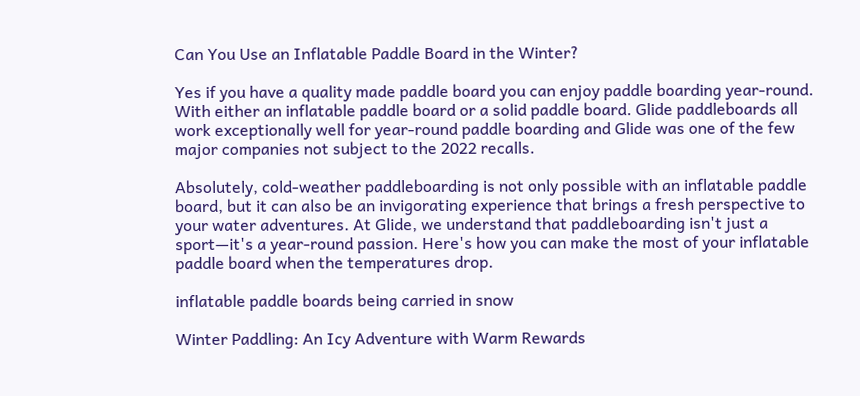Can You Use an Inflatable Paddle Board in the Winter?

Yes if you have a quality made paddle board you can enjoy paddle boarding year-round. With either an inflatable paddle board or a solid paddle board. Glide paddleboards all work exceptionally well for year-round paddle boarding and Glide was one of the few major companies not subject to the 2022 recalls.

Absolutely, cold-weather paddleboarding is not only possible with an inflatable paddle board, but it can also be an invigorating experience that brings a fresh perspective to your water adventures. At Glide, we understand that paddleboarding isn't just a sport—it's a year-round passion. Here's how you can make the most of your inflatable paddle board when the temperatures drop.

inflatable paddle boards being carried in snow

Winter Paddling: An Icy Adventure with Warm Rewards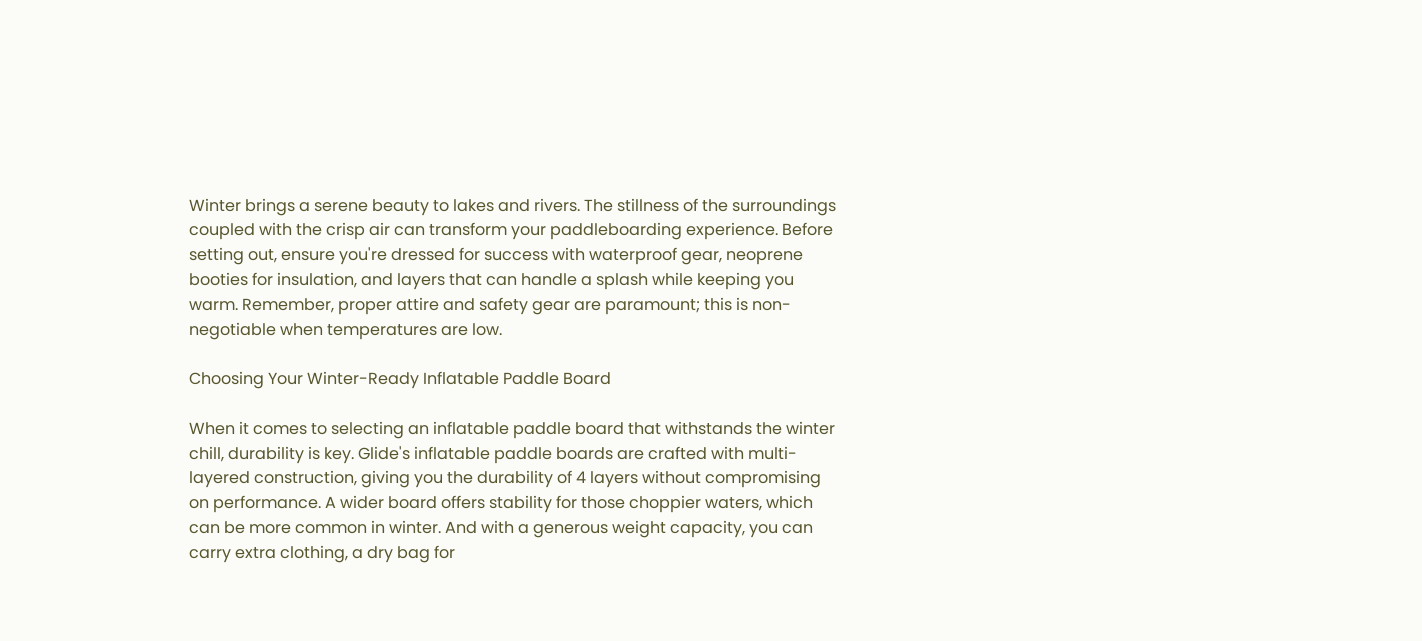Winter brings a serene beauty to lakes and rivers. The stillness of the surroundings coupled with the crisp air can transform your paddleboarding experience. Before setting out, ensure you're dressed for success with waterproof gear, neoprene booties for insulation, and layers that can handle a splash while keeping you warm. Remember, proper attire and safety gear are paramount; this is non-negotiable when temperatures are low.

Choosing Your Winter-Ready Inflatable Paddle Board

When it comes to selecting an inflatable paddle board that withstands the winter chill, durability is key. Glide's inflatable paddle boards are crafted with multi-layered construction, giving you the durability of 4 layers without compromising on performance. A wider board offers stability for those choppier waters, which can be more common in winter. And with a generous weight capacity, you can carry extra clothing, a dry bag for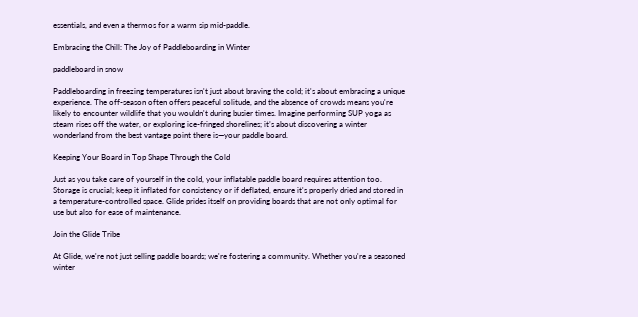essentials, and even a thermos for a warm sip mid-paddle.

Embracing the Chill: The Joy of Paddleboarding in Winter

paddleboard in snow

Paddleboarding in freezing temperatures isn't just about braving the cold; it's about embracing a unique experience. The off-season often offers peaceful solitude, and the absence of crowds means you're likely to encounter wildlife that you wouldn't during busier times. Imagine performing SUP yoga as steam rises off the water, or exploring ice-fringed shorelines; it’s about discovering a winter wonderland from the best vantage point there is—your paddle board.

Keeping Your Board in Top Shape Through the Cold

Just as you take care of yourself in the cold, your inflatable paddle board requires attention too. Storage is crucial; keep it inflated for consistency or if deflated, ensure it's properly dried and stored in a temperature-controlled space. Glide prides itself on providing boards that are not only optimal for use but also for ease of maintenance.

Join the Glide Tribe

At Glide, we're not just selling paddle boards; we're fostering a community. Whether you're a seasoned winter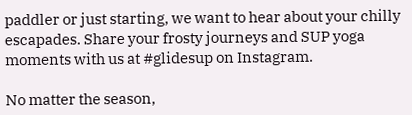paddler or just starting, we want to hear about your chilly escapades. Share your frosty journeys and SUP yoga moments with us at #glidesup on Instagram.

No matter the season,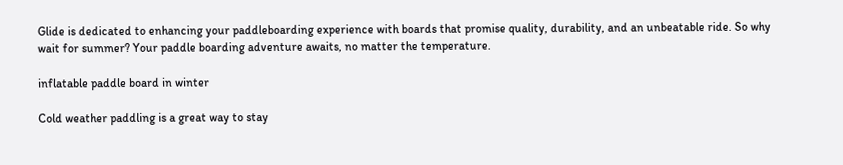Glide is dedicated to enhancing your paddleboarding experience with boards that promise quality, durability, and an unbeatable ride. So why wait for summer? Your paddle boarding adventure awaits, no matter the temperature.

inflatable paddle board in winter

Cold weather paddling is a great way to stay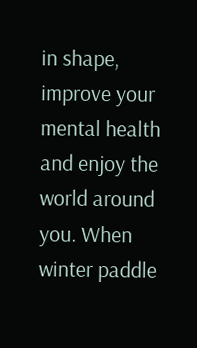in shape, improve your mental health and enjoy the world around you. When winter paddle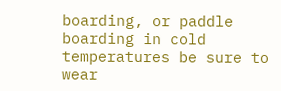boarding, or paddle boarding in cold temperatures be sure to wear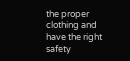the proper clothing and have the right safety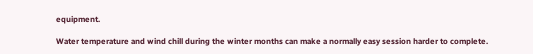equipment.

Water temperature and wind chill during the winter months can make a normally easy session harder to complete.